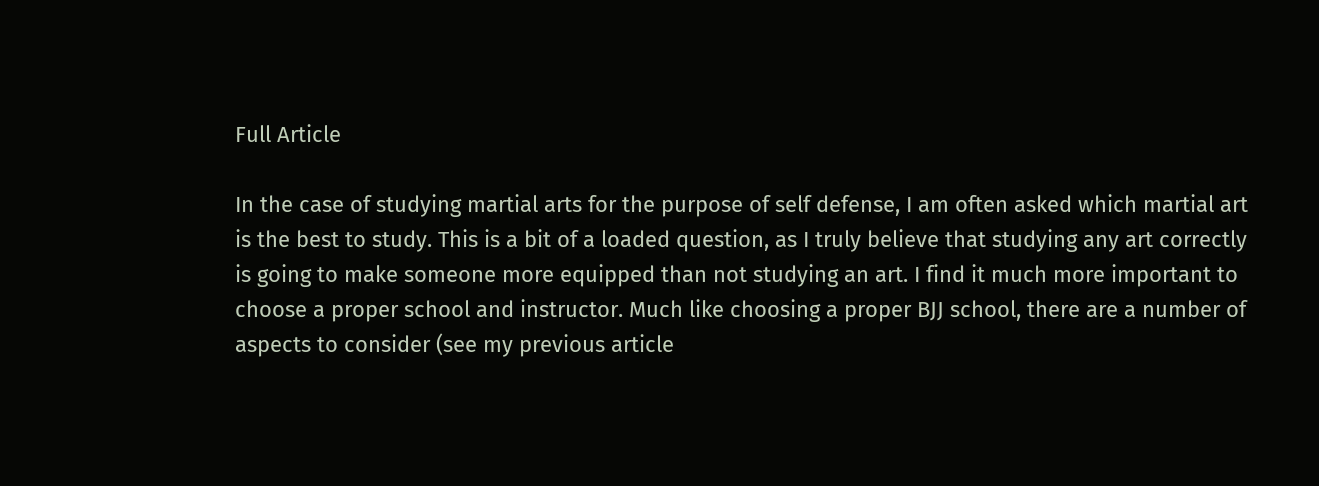Full Article

In the case of studying martial arts for the purpose of self defense, I am often asked which martial art is the best to study. This is a bit of a loaded question, as I truly believe that studying any art correctly is going to make someone more equipped than not studying an art. I find it much more important to choose a proper school and instructor. Much like choosing a proper BJJ school, there are a number of aspects to consider (see my previous article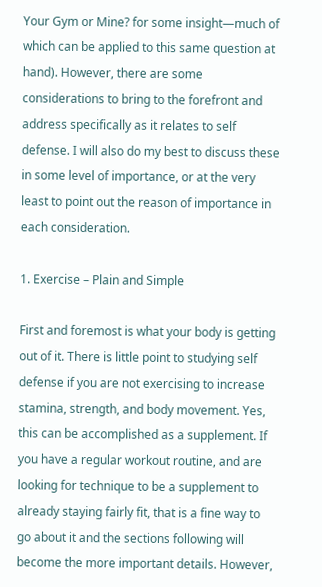Your Gym or Mine? for some insight—much of which can be applied to this same question at hand). However, there are some considerations to bring to the forefront and address specifically as it relates to self defense. I will also do my best to discuss these in some level of importance, or at the very least to point out the reason of importance in each consideration.

1. Exercise – Plain and Simple

First and foremost is what your body is getting out of it. There is little point to studying self defense if you are not exercising to increase stamina, strength, and body movement. Yes, this can be accomplished as a supplement. If you have a regular workout routine, and are looking for technique to be a supplement to already staying fairly fit, that is a fine way to go about it and the sections following will become the more important details. However,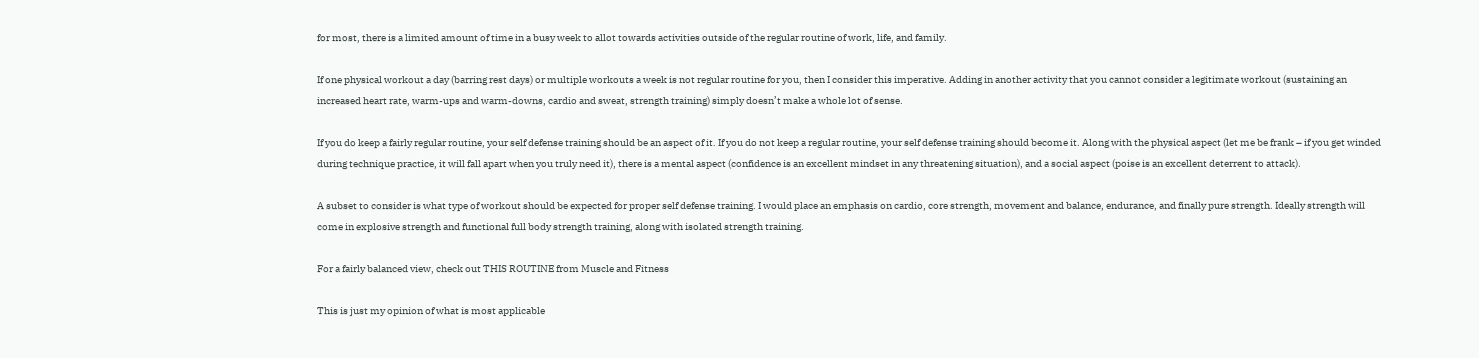for most, there is a limited amount of time in a busy week to allot towards activities outside of the regular routine of work, life, and family.

If one physical workout a day (barring rest days) or multiple workouts a week is not regular routine for you, then I consider this imperative. Adding in another activity that you cannot consider a legitimate workout (sustaining an increased heart rate, warm-ups and warm-downs, cardio and sweat, strength training) simply doesn’t make a whole lot of sense.

If you do keep a fairly regular routine, your self defense training should be an aspect of it. If you do not keep a regular routine, your self defense training should become it. Along with the physical aspect (let me be frank – if you get winded during technique practice, it will fall apart when you truly need it), there is a mental aspect (confidence is an excellent mindset in any threatening situation), and a social aspect (poise is an excellent deterrent to attack).

A subset to consider is what type of workout should be expected for proper self defense training. I would place an emphasis on cardio, core strength, movement and balance, endurance, and finally pure strength. Ideally strength will come in explosive strength and functional full body strength training, along with isolated strength training.

For a fairly balanced view, check out THIS ROUTINE from Muscle and Fitness

This is just my opinion of what is most applicable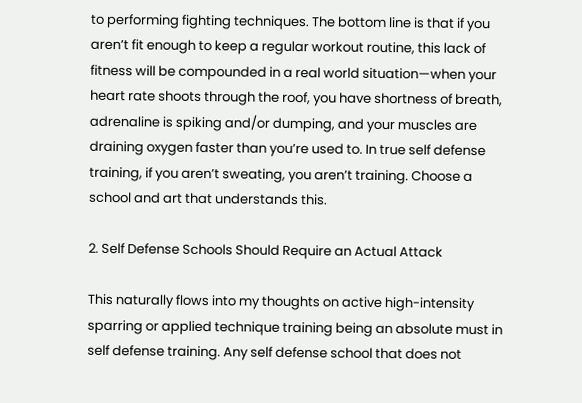to performing fighting techniques. The bottom line is that if you aren’t fit enough to keep a regular workout routine, this lack of fitness will be compounded in a real world situation—when your heart rate shoots through the roof, you have shortness of breath, adrenaline is spiking and/or dumping, and your muscles are draining oxygen faster than you’re used to. In true self defense training, if you aren’t sweating, you aren’t training. Choose a school and art that understands this.

2. Self Defense Schools Should Require an Actual Attack

This naturally flows into my thoughts on active high-intensity sparring or applied technique training being an absolute must in self defense training. Any self defense school that does not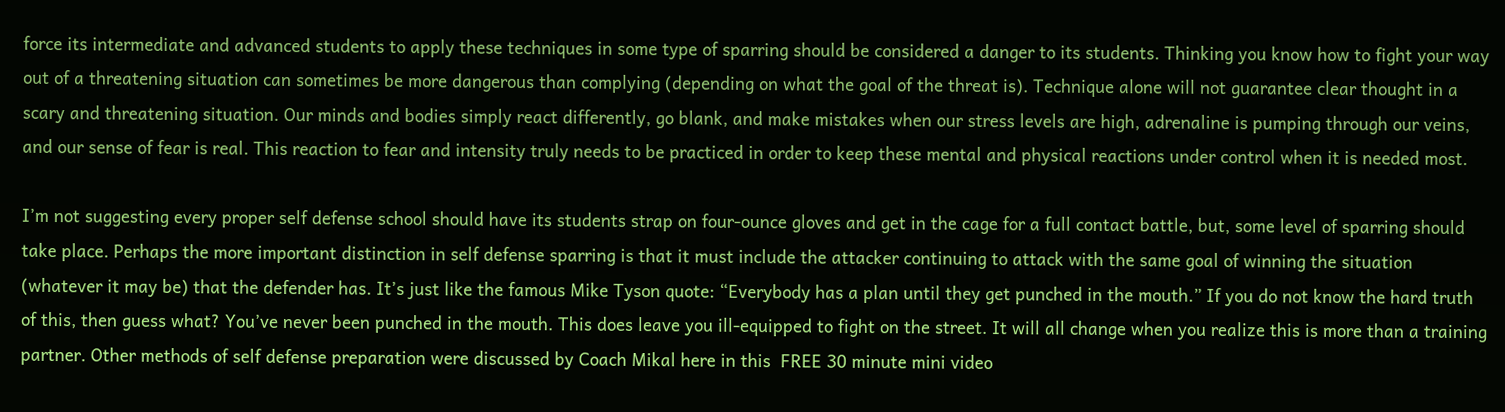force its intermediate and advanced students to apply these techniques in some type of sparring should be considered a danger to its students. Thinking you know how to fight your way out of a threatening situation can sometimes be more dangerous than complying (depending on what the goal of the threat is). Technique alone will not guarantee clear thought in a scary and threatening situation. Our minds and bodies simply react differently, go blank, and make mistakes when our stress levels are high, adrenaline is pumping through our veins, and our sense of fear is real. This reaction to fear and intensity truly needs to be practiced in order to keep these mental and physical reactions under control when it is needed most.

I’m not suggesting every proper self defense school should have its students strap on four-ounce gloves and get in the cage for a full contact battle, but, some level of sparring should take place. Perhaps the more important distinction in self defense sparring is that it must include the attacker continuing to attack with the same goal of winning the situation (whatever it may be) that the defender has. It’s just like the famous Mike Tyson quote: “Everybody has a plan until they get punched in the mouth.” If you do not know the hard truth of this, then guess what? You’ve never been punched in the mouth. This does leave you ill-equipped to fight on the street. It will all change when you realize this is more than a training partner. Other methods of self defense preparation were discussed by Coach Mikal here in this  FREE 30 minute mini video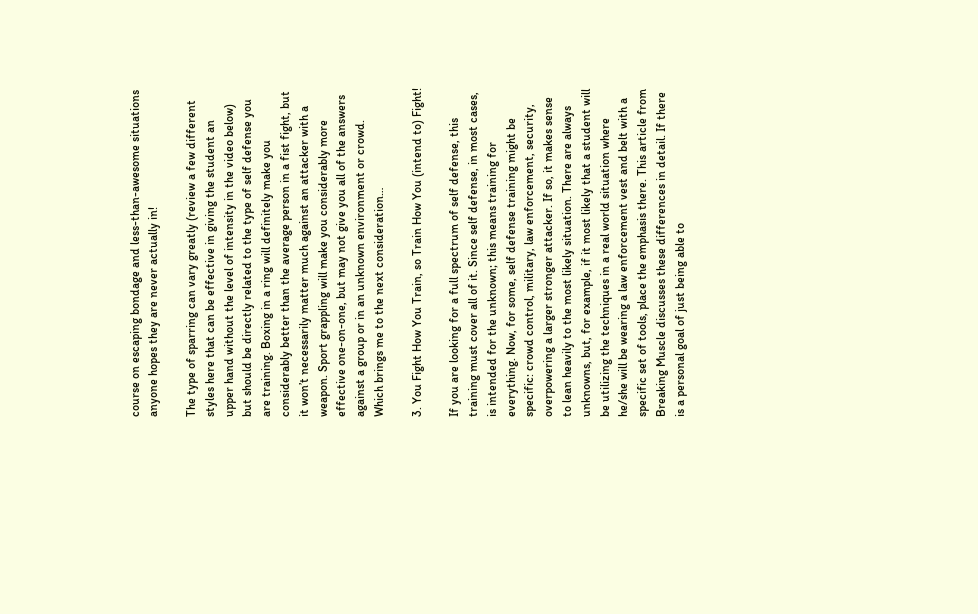course on escaping bondage and less-than-awesome situations anyone hopes they are never actually in!

The type of sparring can vary greatly (review a few different styles here that can be effective in giving the student an upper hand without the level of intensity in the video below) but should be directly related to the type of self defense you are training. Boxing in a ring will definitely make you considerably better than the average person in a fist fight, but it won’t necessarily matter much against an attacker with a weapon. Sport grappling will make you considerably more effective one-on-one, but may not give you all of the answers against a group or in an unknown environment or crowd. Which brings me to the next consideration…

3. You Fight How You Train, so Train How You (intend to) Fight!

If you are looking for a full spectrum of self defense, this training must cover all of it. Since self defense, in most cases, is intended for the unknown; this means training for everything. Now, for some, self defense training might be specific: crowd control, military, law enforcement, security, overpowering a larger stronger attacker. If so, it makes sense to lean heavily to the most likely situation. There are always unknowns, but, for example, if it most likely that a student will be utilizing the techniques in a real world situation where he/she will be wearing a law enforcement vest and belt with a specific set of tools, place the emphasis there. This article from Breaking Muscle discusses these differences in detail. If there is a personal goal of just being able to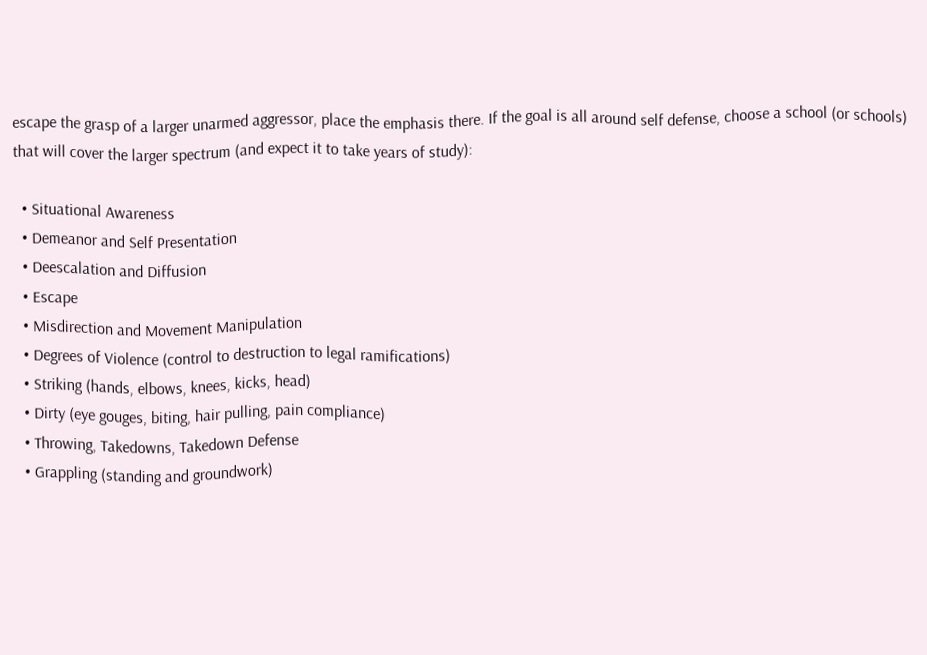escape the grasp of a larger unarmed aggressor, place the emphasis there. If the goal is all around self defense, choose a school (or schools) that will cover the larger spectrum (and expect it to take years of study):

  • Situational Awareness
  • Demeanor and Self Presentation
  • Deescalation and Diffusion
  • Escape
  • Misdirection and Movement Manipulation
  • Degrees of Violence (control to destruction to legal ramifications)
  • Striking (hands, elbows, knees, kicks, head)
  • Dirty (eye gouges, biting, hair pulling, pain compliance)
  • Throwing, Takedowns, Takedown Defense
  • Grappling (standing and groundwork)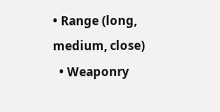• Range (long, medium, close)
  • Weaponry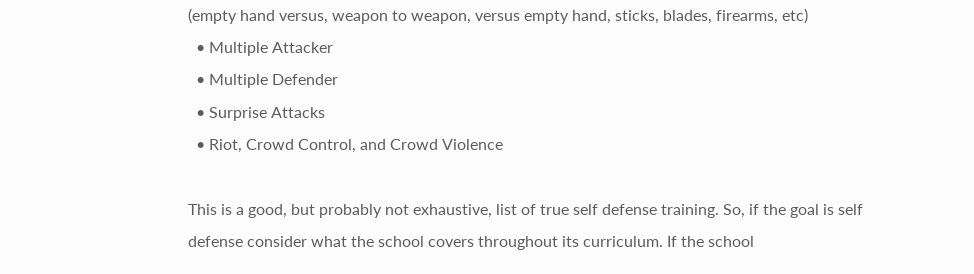(empty hand versus, weapon to weapon, versus empty hand, sticks, blades, firearms, etc)
  • Multiple Attacker
  • Multiple Defender
  • Surprise Attacks
  • Riot, Crowd Control, and Crowd Violence

This is a good, but probably not exhaustive, list of true self defense training. So, if the goal is self defense consider what the school covers throughout its curriculum. If the school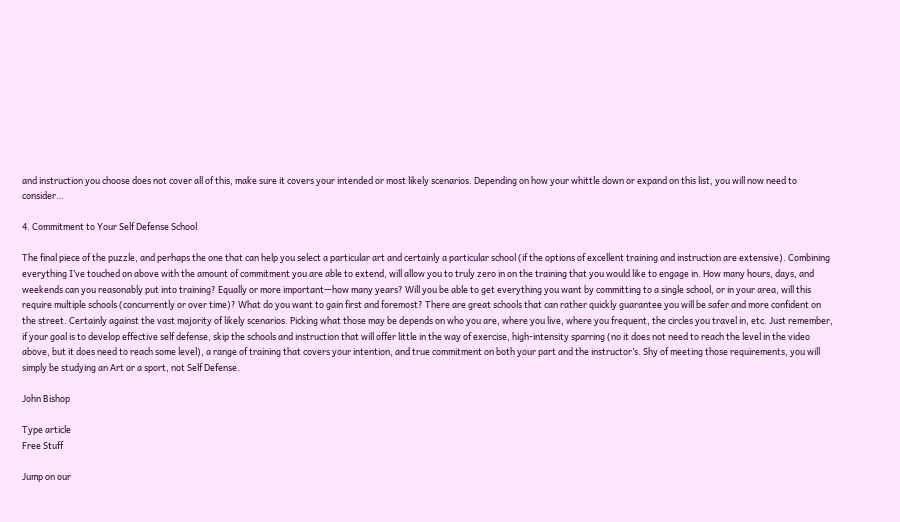and instruction you choose does not cover all of this, make sure it covers your intended or most likely scenarios. Depending on how your whittle down or expand on this list, you will now need to consider…

4. Commitment to Your Self Defense School

The final piece of the puzzle, and perhaps the one that can help you select a particular art and certainly a particular school (if the options of excellent training and instruction are extensive). Combining everything I’ve touched on above with the amount of commitment you are able to extend, will allow you to truly zero in on the training that you would like to engage in. How many hours, days, and weekends can you reasonably put into training? Equally or more important—how many years? Will you be able to get everything you want by committing to a single school, or in your area, will this require multiple schools (concurrently or over time)? What do you want to gain first and foremost? There are great schools that can rather quickly guarantee you will be safer and more confident on the street. Certainly against the vast majority of likely scenarios. Picking what those may be depends on who you are, where you live, where you frequent, the circles you travel in, etc. Just remember, if your goal is to develop effective self defense, skip the schools and instruction that will offer little in the way of exercise, high-intensity sparring (no it does not need to reach the level in the video above, but it does need to reach some level), a range of training that covers your intention, and true commitment on both your part and the instructor’s. Shy of meeting those requirements, you will simply be studying an Art or a sport, not Self Defense.

John Bishop

Type article
Free Stuff

Jump on our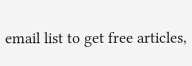email list to get free articles,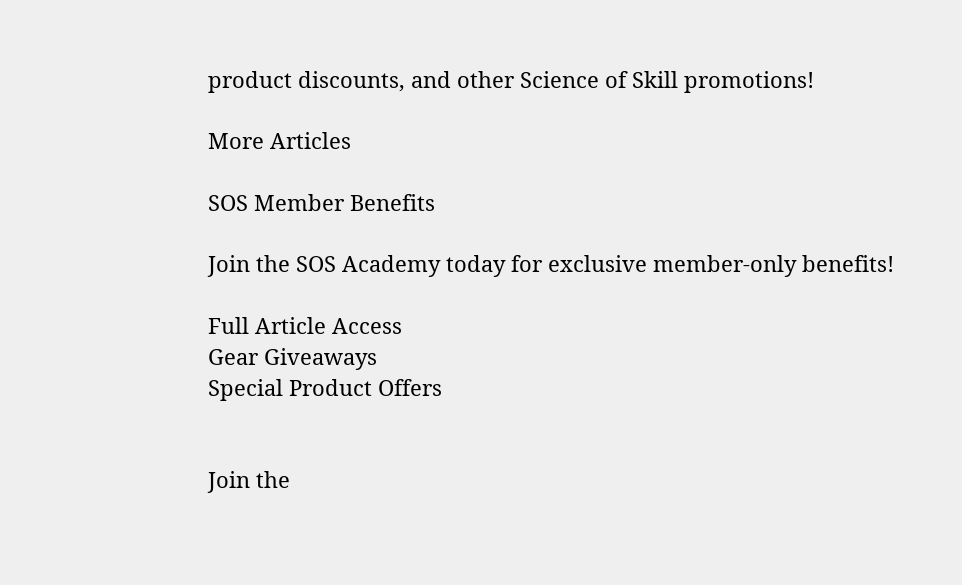product discounts, and other Science of Skill promotions!

More Articles

SOS Member Benefits

Join the SOS Academy today for exclusive member-only benefits!

Full Article Access
Gear Giveaways
Special Product Offers


Join the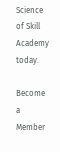Science of Skill Academy today.

Become a Member